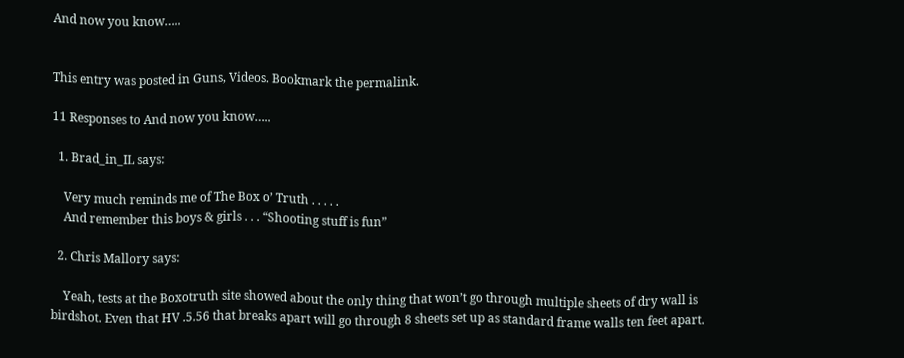And now you know…..


This entry was posted in Guns, Videos. Bookmark the permalink.

11 Responses to And now you know…..

  1. Brad_in_IL says:

    Very much reminds me of The Box o’ Truth . . . . .
    And remember this boys & girls . . . “Shooting stuff is fun”

  2. Chris Mallory says:

    Yeah, tests at the Boxotruth site showed about the only thing that won’t go through multiple sheets of dry wall is birdshot. Even that HV .5.56 that breaks apart will go through 8 sheets set up as standard frame walls ten feet apart.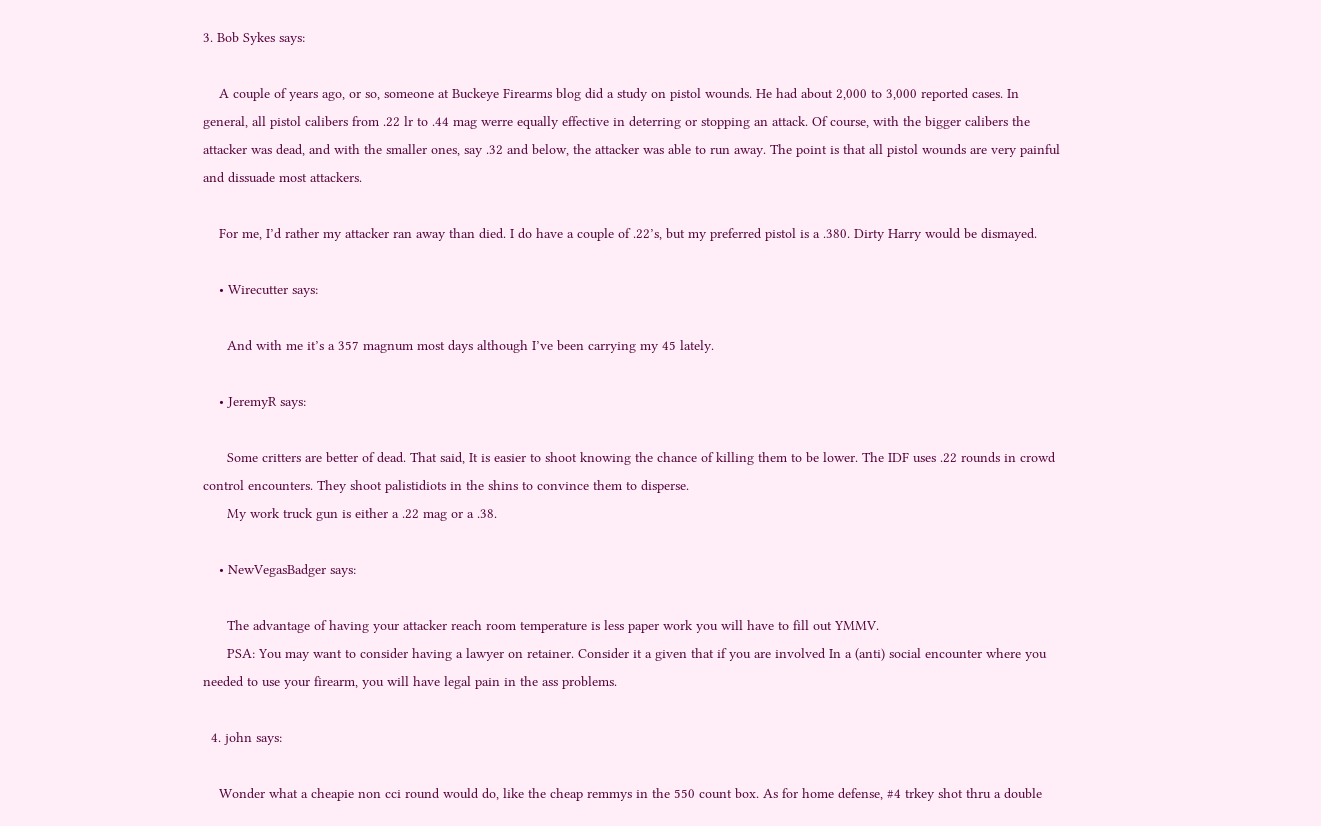3. Bob Sykes says:

    A couple of years ago, or so, someone at Buckeye Firearms blog did a study on pistol wounds. He had about 2,000 to 3,000 reported cases. In general, all pistol calibers from .22 lr to .44 mag werre equally effective in deterring or stopping an attack. Of course, with the bigger calibers the attacker was dead, and with the smaller ones, say .32 and below, the attacker was able to run away. The point is that all pistol wounds are very painful and dissuade most attackers.

    For me, I’d rather my attacker ran away than died. I do have a couple of .22’s, but my preferred pistol is a .380. Dirty Harry would be dismayed.

    • Wirecutter says:

      And with me it’s a 357 magnum most days although I’ve been carrying my 45 lately.

    • JeremyR says:

      Some critters are better of dead. That said, It is easier to shoot knowing the chance of killing them to be lower. The IDF uses .22 rounds in crowd control encounters. They shoot palistidiots in the shins to convince them to disperse.
      My work truck gun is either a .22 mag or a .38.

    • NewVegasBadger says:

      The advantage of having your attacker reach room temperature is less paper work you will have to fill out YMMV.
      PSA: You may want to consider having a lawyer on retainer. Consider it a given that if you are involved In a (anti) social encounter where you needed to use your firearm, you will have legal pain in the ass problems.

  4. john says:

    Wonder what a cheapie non cci round would do, like the cheap remmys in the 550 count box. As for home defense, #4 trkey shot thru a double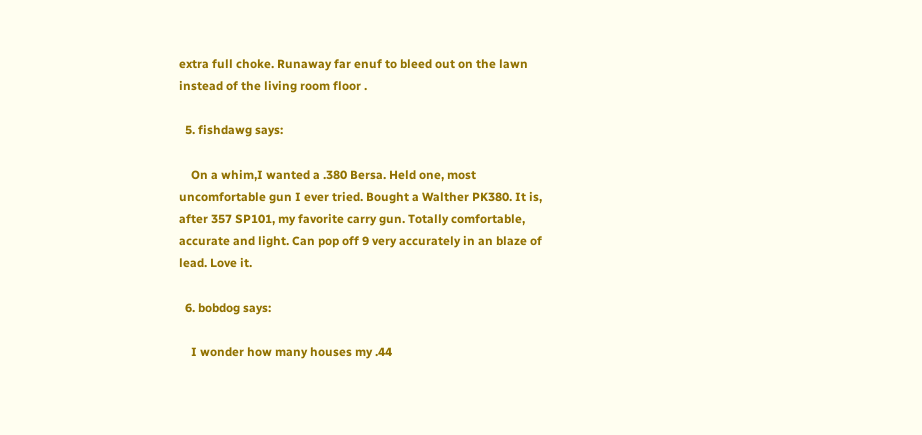extra full choke. Runaway far enuf to bleed out on the lawn instead of the living room floor .

  5. fishdawg says:

    On a whim,I wanted a .380 Bersa. Held one, most uncomfortable gun I ever tried. Bought a Walther PK380. It is, after 357 SP101, my favorite carry gun. Totally comfortable, accurate and light. Can pop off 9 very accurately in an blaze of lead. Love it.

  6. bobdog says:

    I wonder how many houses my .44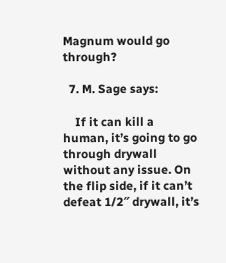Magnum would go through?

  7. M. Sage says:

    If it can kill a human, it’s going to go through drywall without any issue. On the flip side, if it can’t defeat 1/2″ drywall, it’s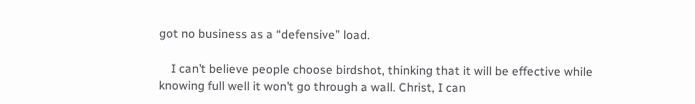got no business as a “defensive” load.

    I can’t believe people choose birdshot, thinking that it will be effective while knowing full well it won’t go through a wall. Christ, I can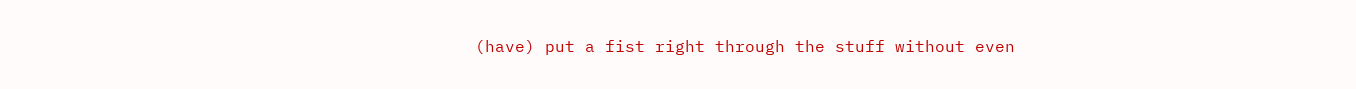(have) put a fist right through the stuff without even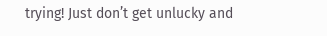trying! Just don’t get unlucky and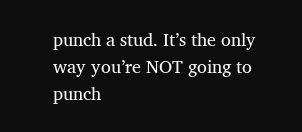punch a stud. It’s the only way you’re NOT going to punch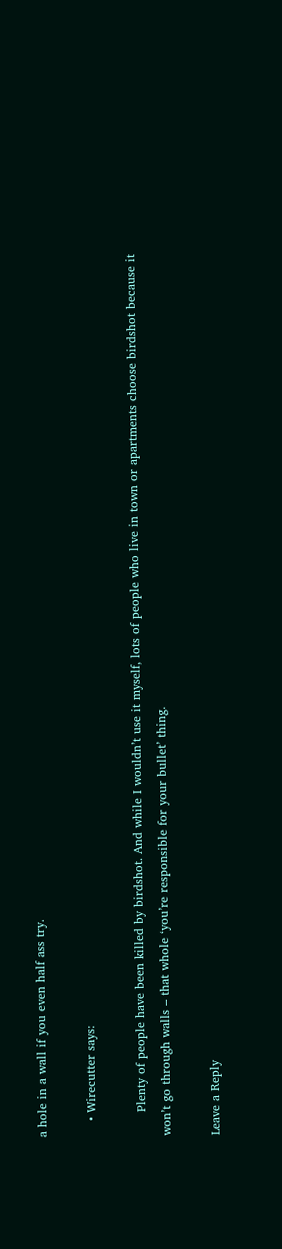a hole in a wall if you even half ass try.

    • Wirecutter says:

      Plenty of people have been killed by birdshot. And while I wouldn’t use it myself, lots of people who live in town or apartments choose birdshot because it won’t go through walls – that whole ‘you’re responsible for your bullet’ thing.

Leave a Reply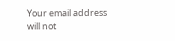Your email address will not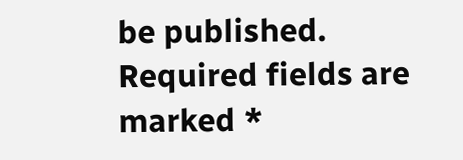be published. Required fields are marked *